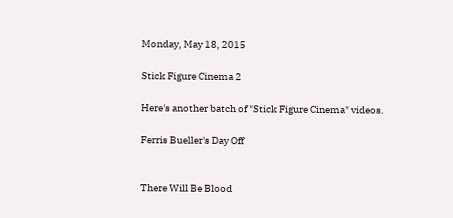Monday, May 18, 2015

Stick Figure Cinema 2

Here's another batch of "Stick Figure Cinema" videos.

Ferris Bueller's Day Off


There Will Be Blood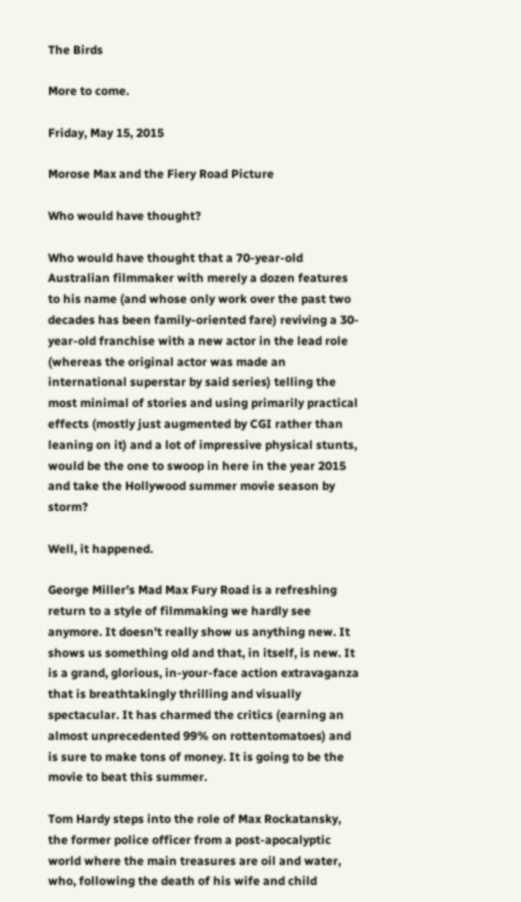The Birds

More to come.

Friday, May 15, 2015

Morose Max and the Fiery Road Picture

Who would have thought?

Who would have thought that a 70-year-old Australian filmmaker with merely a dozen features to his name (and whose only work over the past two decades has been family-oriented fare) reviving a 30-year-old franchise with a new actor in the lead role (whereas the original actor was made an international superstar by said series) telling the most minimal of stories and using primarily practical effects (mostly just augmented by CGI rather than leaning on it) and a lot of impressive physical stunts, would be the one to swoop in here in the year 2015 and take the Hollywood summer movie season by storm?

Well, it happened.

George Miller's Mad Max Fury Road is a refreshing return to a style of filmmaking we hardly see anymore. It doesn't really show us anything new. It shows us something old and that, in itself, is new. It is a grand, glorious, in-your-face action extravaganza that is breathtakingly thrilling and visually spectacular. It has charmed the critics (earning an almost unprecedented 99% on rottentomatoes) and is sure to make tons of money. It is going to be the movie to beat this summer.

Tom Hardy steps into the role of Max Rockatansky, the former police officer from a post-apocalyptic world where the main treasures are oil and water, who, following the death of his wife and child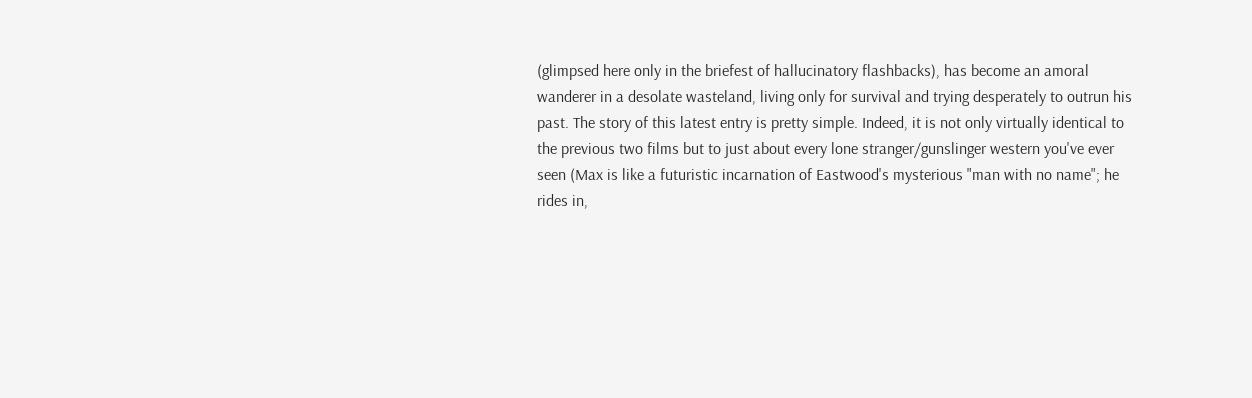(glimpsed here only in the briefest of hallucinatory flashbacks), has become an amoral wanderer in a desolate wasteland, living only for survival and trying desperately to outrun his past. The story of this latest entry is pretty simple. Indeed, it is not only virtually identical to the previous two films but to just about every lone stranger/gunslinger western you've ever seen (Max is like a futuristic incarnation of Eastwood's mysterious "man with no name"; he rides in,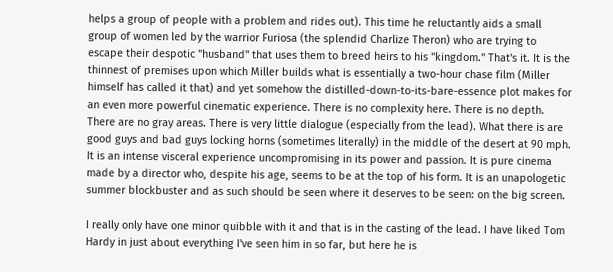helps a group of people with a problem and rides out). This time he reluctantly aids a small group of women led by the warrior Furiosa (the splendid Charlize Theron) who are trying to escape their despotic "husband" that uses them to breed heirs to his "kingdom." That's it. It is the thinnest of premises upon which Miller builds what is essentially a two-hour chase film (Miller himself has called it that) and yet somehow the distilled-down-to-its-bare-essence plot makes for an even more powerful cinematic experience. There is no complexity here. There is no depth. There are no gray areas. There is very little dialogue (especially from the lead). What there is are good guys and bad guys locking horns (sometimes literally) in the middle of the desert at 90 mph. It is an intense visceral experience uncompromising in its power and passion. It is pure cinema made by a director who, despite his age, seems to be at the top of his form. It is an unapologetic summer blockbuster and as such should be seen where it deserves to be seen: on the big screen.

I really only have one minor quibble with it and that is in the casting of the lead. I have liked Tom Hardy in just about everything I've seen him in so far, but here he is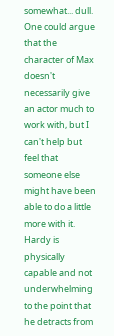somewhat... dull. One could argue that the character of Max doesn't necessarily give an actor much to work with, but I can't help but feel that someone else might have been able to do a little more with it. Hardy is physically capable and not underwhelming to the point that he detracts from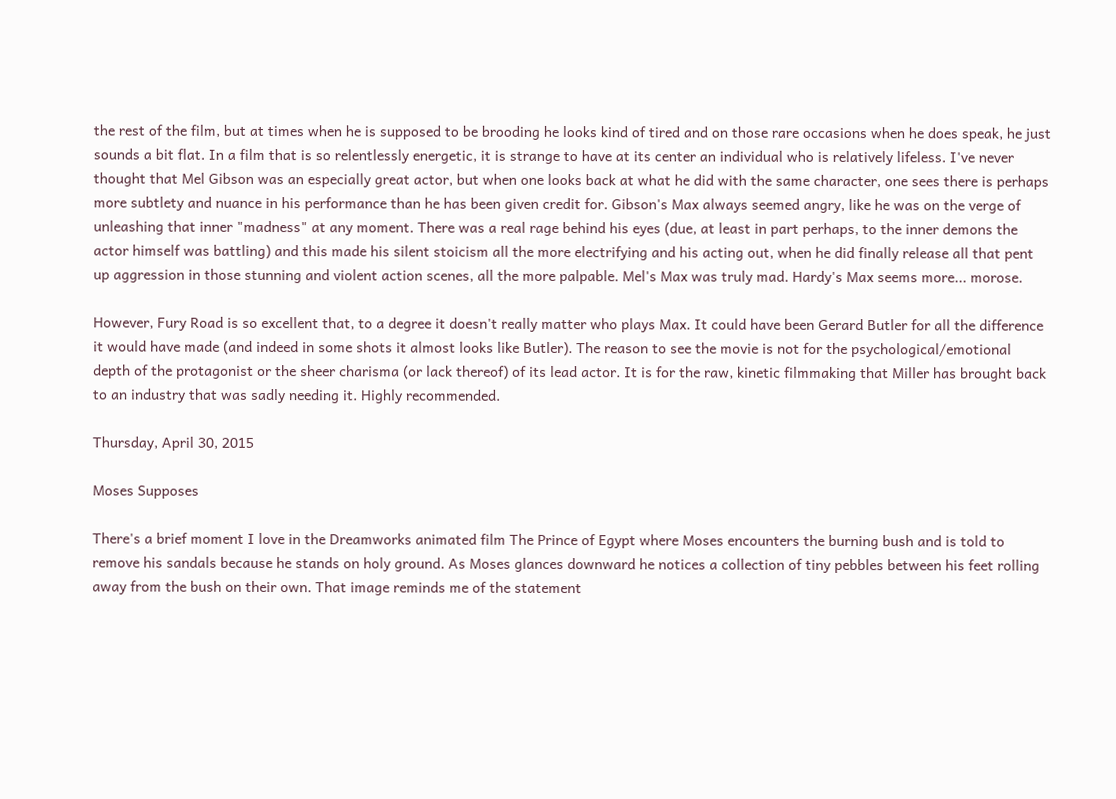the rest of the film, but at times when he is supposed to be brooding he looks kind of tired and on those rare occasions when he does speak, he just sounds a bit flat. In a film that is so relentlessly energetic, it is strange to have at its center an individual who is relatively lifeless. I've never thought that Mel Gibson was an especially great actor, but when one looks back at what he did with the same character, one sees there is perhaps more subtlety and nuance in his performance than he has been given credit for. Gibson's Max always seemed angry, like he was on the verge of unleashing that inner "madness" at any moment. There was a real rage behind his eyes (due, at least in part perhaps, to the inner demons the actor himself was battling) and this made his silent stoicism all the more electrifying and his acting out, when he did finally release all that pent up aggression in those stunning and violent action scenes, all the more palpable. Mel's Max was truly mad. Hardy's Max seems more... morose.

However, Fury Road is so excellent that, to a degree it doesn't really matter who plays Max. It could have been Gerard Butler for all the difference it would have made (and indeed in some shots it almost looks like Butler). The reason to see the movie is not for the psychological/emotional depth of the protagonist or the sheer charisma (or lack thereof) of its lead actor. It is for the raw, kinetic filmmaking that Miller has brought back to an industry that was sadly needing it. Highly recommended.

Thursday, April 30, 2015

Moses Supposes

There's a brief moment I love in the Dreamworks animated film The Prince of Egypt where Moses encounters the burning bush and is told to remove his sandals because he stands on holy ground. As Moses glances downward he notices a collection of tiny pebbles between his feet rolling away from the bush on their own. That image reminds me of the statement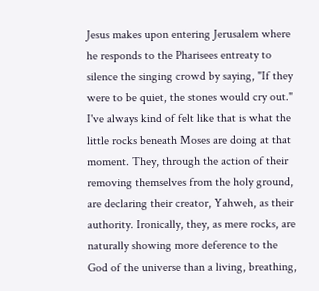Jesus makes upon entering Jerusalem where he responds to the Pharisees entreaty to silence the singing crowd by saying, "If they were to be quiet, the stones would cry out." I've always kind of felt like that is what the little rocks beneath Moses are doing at that moment. They, through the action of their removing themselves from the holy ground, are declaring their creator, Yahweh, as their authority. Ironically, they, as mere rocks, are naturally showing more deference to the God of the universe than a living, breathing,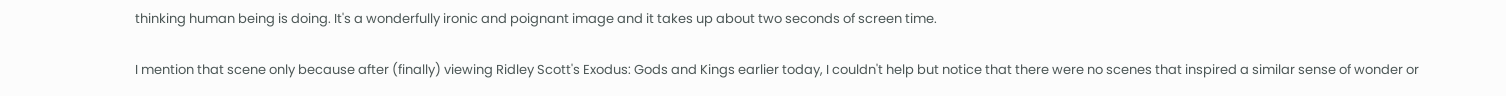thinking human being is doing. It's a wonderfully ironic and poignant image and it takes up about two seconds of screen time.

I mention that scene only because after (finally) viewing Ridley Scott's Exodus: Gods and Kings earlier today, I couldn't help but notice that there were no scenes that inspired a similar sense of wonder or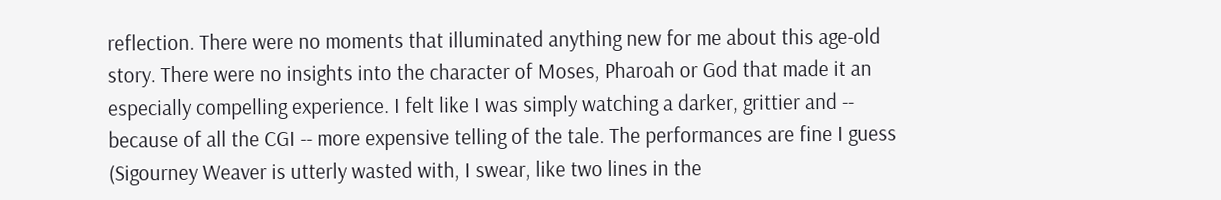reflection. There were no moments that illuminated anything new for me about this age-old story. There were no insights into the character of Moses, Pharoah or God that made it an especially compelling experience. I felt like I was simply watching a darker, grittier and -- because of all the CGI -- more expensive telling of the tale. The performances are fine I guess (Sigourney Weaver is utterly wasted with, I swear, like two lines in the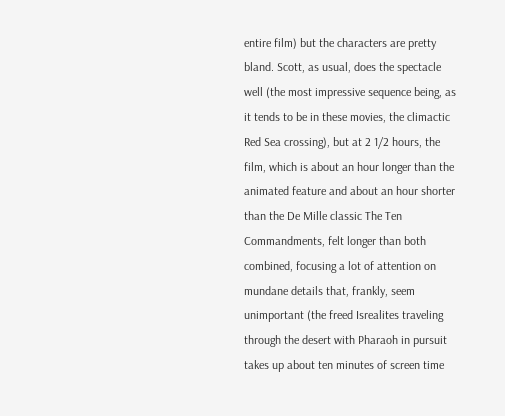entire film) but the characters are pretty bland. Scott, as usual, does the spectacle well (the most impressive sequence being, as it tends to be in these movies, the climactic Red Sea crossing), but at 2 1/2 hours, the film, which is about an hour longer than the animated feature and about an hour shorter than the De Mille classic The Ten Commandments, felt longer than both combined, focusing a lot of attention on mundane details that, frankly, seem unimportant (the freed Isrealites traveling through the desert with Pharaoh in pursuit takes up about ten minutes of screen time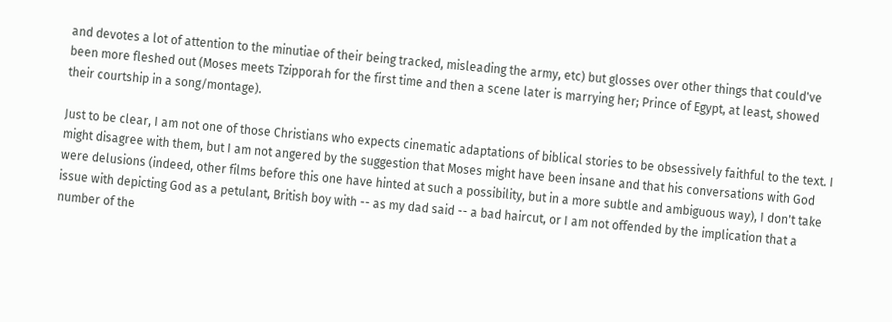and devotes a lot of attention to the minutiae of their being tracked, misleading the army, etc) but glosses over other things that could've been more fleshed out (Moses meets Tzipporah for the first time and then a scene later is marrying her; Prince of Egypt, at least, showed their courtship in a song/montage).

Just to be clear, I am not one of those Christians who expects cinematic adaptations of biblical stories to be obsessively faithful to the text. I might disagree with them, but I am not angered by the suggestion that Moses might have been insane and that his conversations with God were delusions (indeed, other films before this one have hinted at such a possibility, but in a more subtle and ambiguous way), I don't take issue with depicting God as a petulant, British boy with -- as my dad said -- a bad haircut, or I am not offended by the implication that a number of the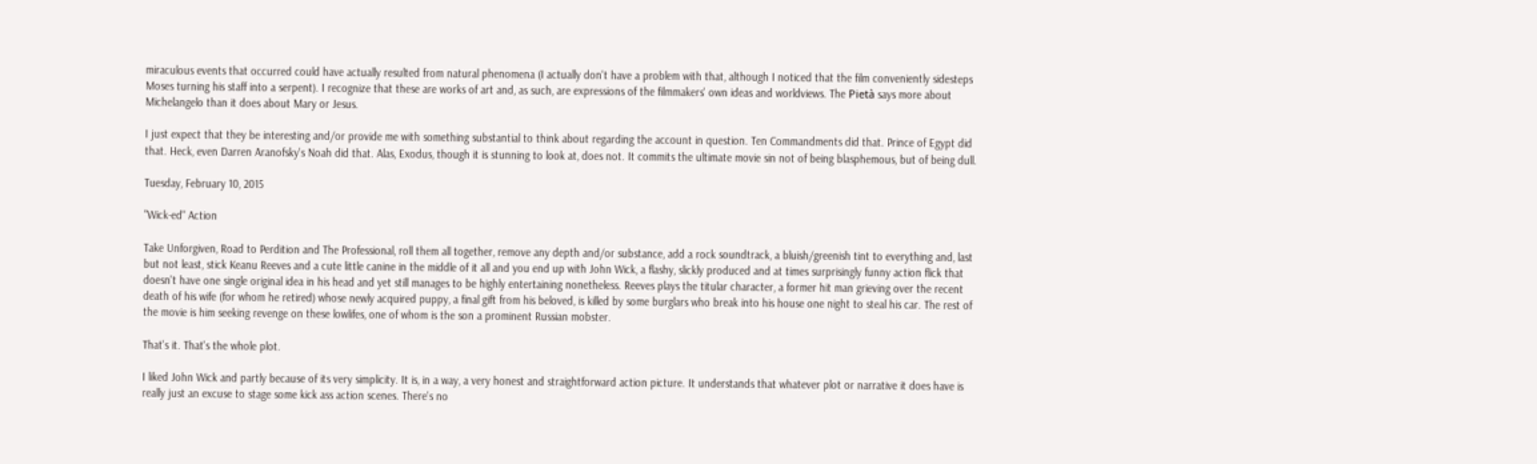miraculous events that occurred could have actually resulted from natural phenomena (I actually don't have a problem with that, although I noticed that the film conveniently sidesteps Moses turning his staff into a serpent). I recognize that these are works of art and, as such, are expressions of the filmmakers' own ideas and worldviews. The Pietà says more about Michelangelo than it does about Mary or Jesus.

I just expect that they be interesting and/or provide me with something substantial to think about regarding the account in question. Ten Commandments did that. Prince of Egypt did that. Heck, even Darren Aranofsky's Noah did that. Alas, Exodus, though it is stunning to look at, does not. It commits the ultimate movie sin not of being blasphemous, but of being dull.

Tuesday, February 10, 2015

"Wick-ed" Action

Take Unforgiven, Road to Perdition and The Professional, roll them all together, remove any depth and/or substance, add a rock soundtrack, a bluish/greenish tint to everything and, last but not least, stick Keanu Reeves and a cute little canine in the middle of it all and you end up with John Wick, a flashy, slickly produced and at times surprisingly funny action flick that doesn't have one single original idea in his head and yet still manages to be highly entertaining nonetheless. Reeves plays the titular character, a former hit man grieving over the recent death of his wife (for whom he retired) whose newly acquired puppy, a final gift from his beloved, is killed by some burglars who break into his house one night to steal his car. The rest of the movie is him seeking revenge on these lowlifes, one of whom is the son a prominent Russian mobster.

That's it. That's the whole plot.

I liked John Wick and partly because of its very simplicity. It is, in a way, a very honest and straightforward action picture. It understands that whatever plot or narrative it does have is really just an excuse to stage some kick ass action scenes. There's no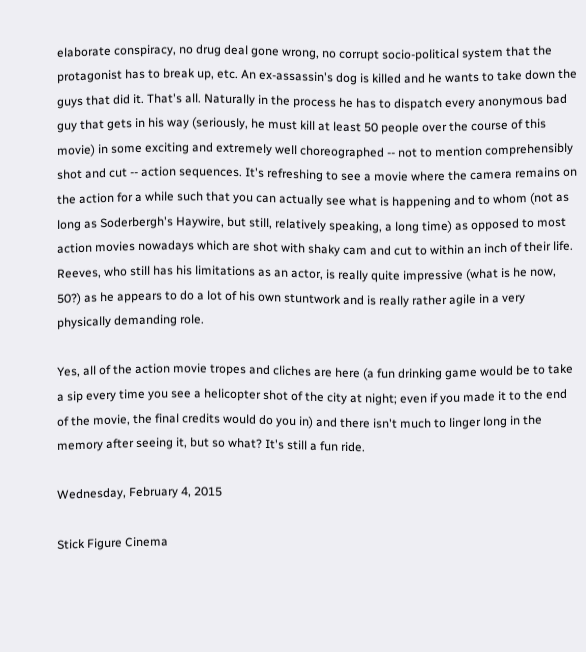elaborate conspiracy, no drug deal gone wrong, no corrupt socio-political system that the protagonist has to break up, etc. An ex-assassin's dog is killed and he wants to take down the guys that did it. That's all. Naturally in the process he has to dispatch every anonymous bad guy that gets in his way (seriously, he must kill at least 50 people over the course of this movie) in some exciting and extremely well choreographed -- not to mention comprehensibly shot and cut -- action sequences. It's refreshing to see a movie where the camera remains on the action for a while such that you can actually see what is happening and to whom (not as long as Soderbergh's Haywire, but still, relatively speaking, a long time) as opposed to most action movies nowadays which are shot with shaky cam and cut to within an inch of their life. Reeves, who still has his limitations as an actor, is really quite impressive (what is he now, 50?) as he appears to do a lot of his own stuntwork and is really rather agile in a very physically demanding role.

Yes, all of the action movie tropes and cliches are here (a fun drinking game would be to take a sip every time you see a helicopter shot of the city at night; even if you made it to the end of the movie, the final credits would do you in) and there isn't much to linger long in the memory after seeing it, but so what? It's still a fun ride.

Wednesday, February 4, 2015

Stick Figure Cinema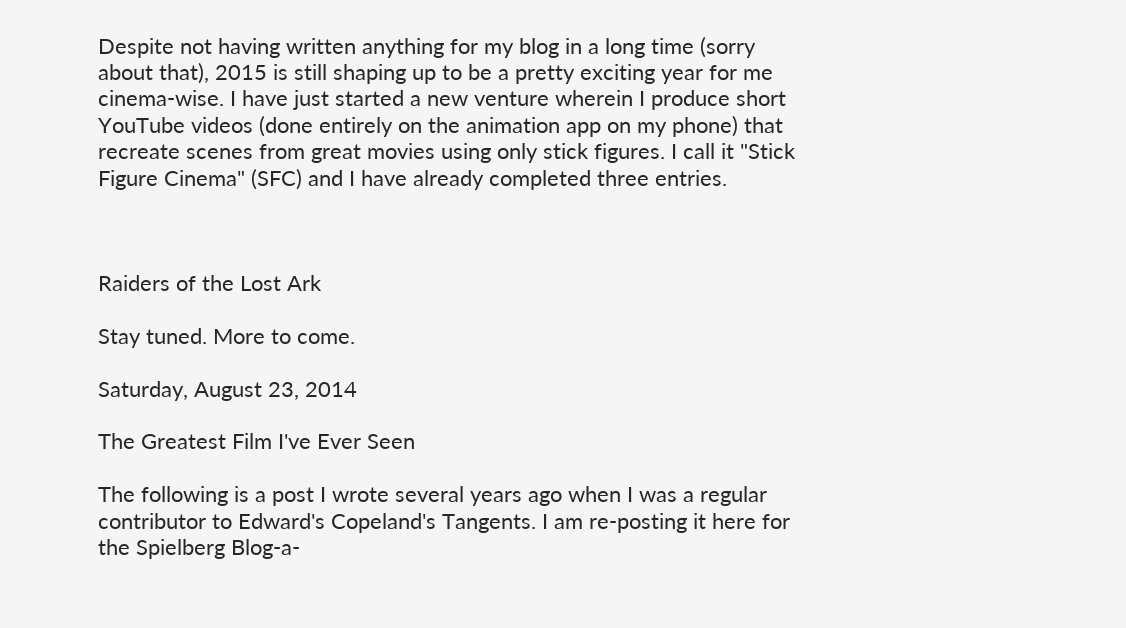Despite not having written anything for my blog in a long time (sorry about that), 2015 is still shaping up to be a pretty exciting year for me cinema-wise. I have just started a new venture wherein I produce short YouTube videos (done entirely on the animation app on my phone) that recreate scenes from great movies using only stick figures. I call it "Stick Figure Cinema" (SFC) and I have already completed three entries.



Raiders of the Lost Ark

Stay tuned. More to come.

Saturday, August 23, 2014

The Greatest Film I've Ever Seen

The following is a post I wrote several years ago when I was a regular contributor to Edward's Copeland's Tangents. I am re-posting it here for the Spielberg Blog-a-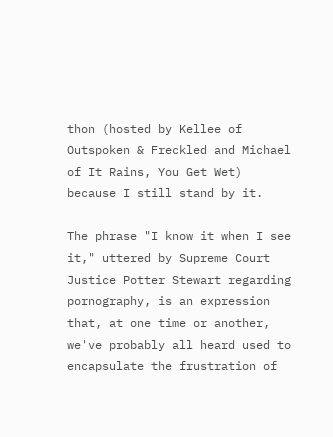thon (hosted by Kellee of Outspoken & Freckled and Michael of It Rains, You Get Wet) because I still stand by it.

The phrase "I know it when I see it," uttered by Supreme Court Justice Potter Stewart regarding pornography, is an expression that, at one time or another, we've probably all heard used to encapsulate the frustration of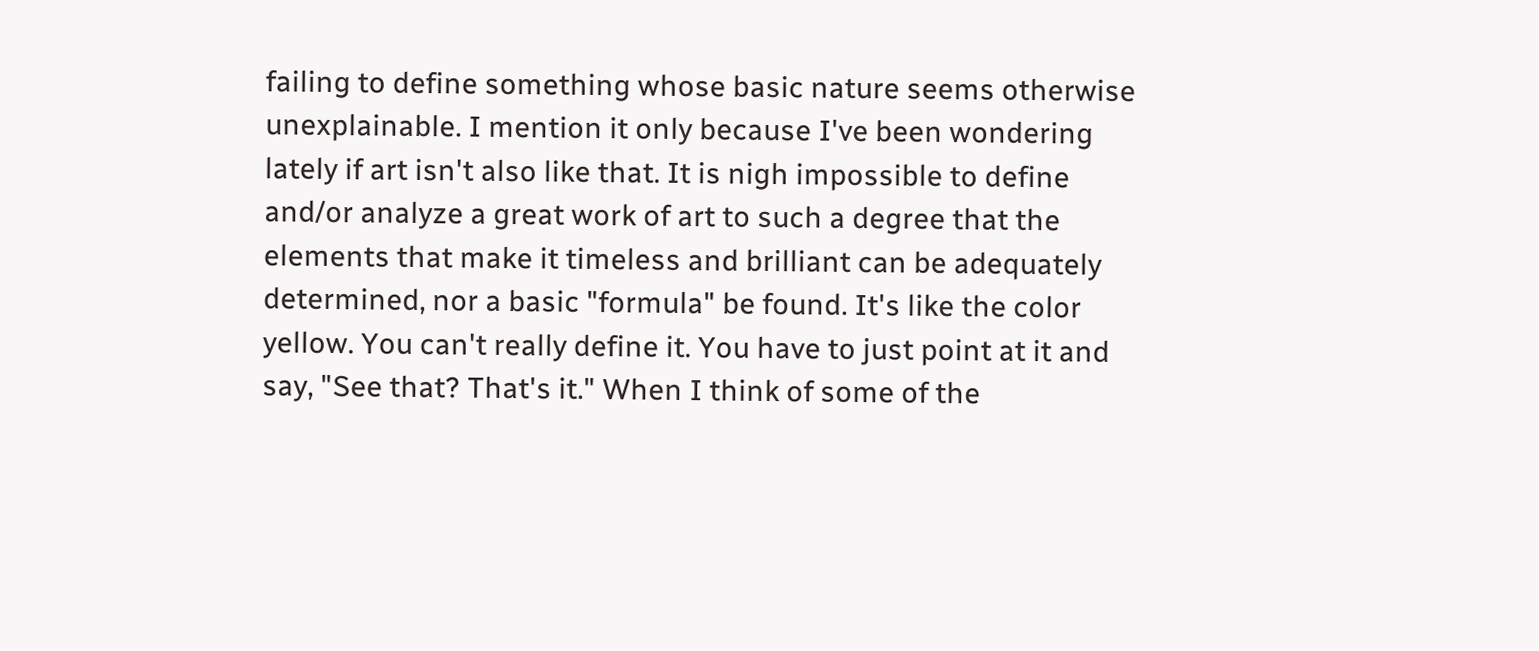failing to define something whose basic nature seems otherwise unexplainable. I mention it only because I've been wondering lately if art isn't also like that. It is nigh impossible to define and/or analyze a great work of art to such a degree that the elements that make it timeless and brilliant can be adequately determined, nor a basic "formula" be found. It's like the color yellow. You can't really define it. You have to just point at it and say, "See that? That's it." When I think of some of the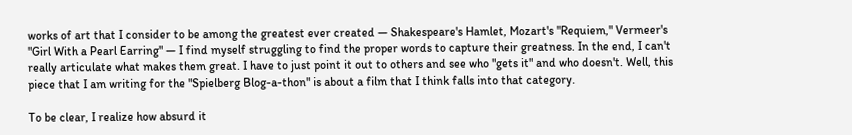works of art that I consider to be among the greatest ever created — Shakespeare's Hamlet, Mozart's "Requiem," Vermeer's "Girl With a Pearl Earring" — I find myself struggling to find the proper words to capture their greatness. In the end, I can't really articulate what makes them great. I have to just point it out to others and see who "gets it" and who doesn't. Well, this piece that I am writing for the "Spielberg Blog-a-thon" is about a film that I think falls into that category.

To be clear, I realize how absurd it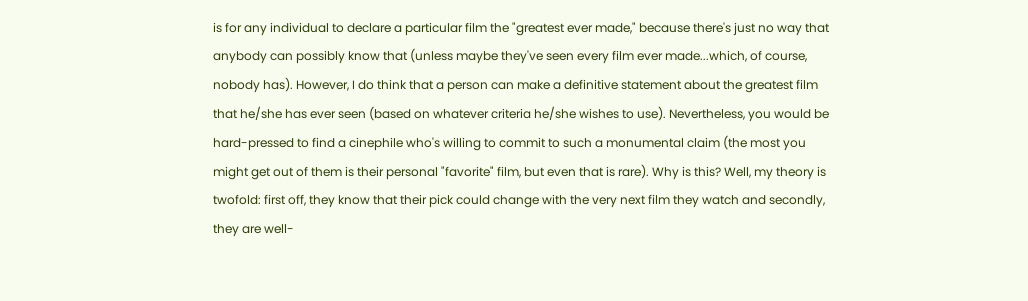is for any individual to declare a particular film the "greatest ever made," because there's just no way that anybody can possibly know that (unless maybe they've seen every film ever made...which, of course, nobody has). However, I do think that a person can make a definitive statement about the greatest film that he/she has ever seen (based on whatever criteria he/she wishes to use). Nevertheless, you would be hard-pressed to find a cinephile who's willing to commit to such a monumental claim (the most you might get out of them is their personal "favorite" film, but even that is rare). Why is this? Well, my theory is twofold: first off, they know that their pick could change with the very next film they watch and secondly, they are well-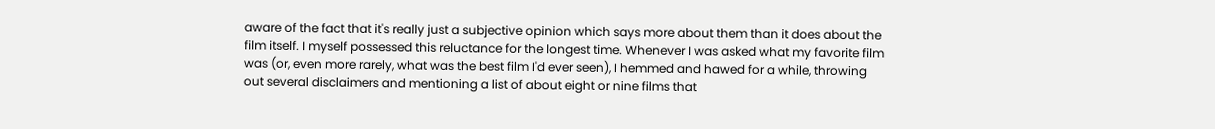aware of the fact that it's really just a subjective opinion which says more about them than it does about the film itself. I myself possessed this reluctance for the longest time. Whenever I was asked what my favorite film was (or, even more rarely, what was the best film I'd ever seen), I hemmed and hawed for a while, throwing out several disclaimers and mentioning a list of about eight or nine films that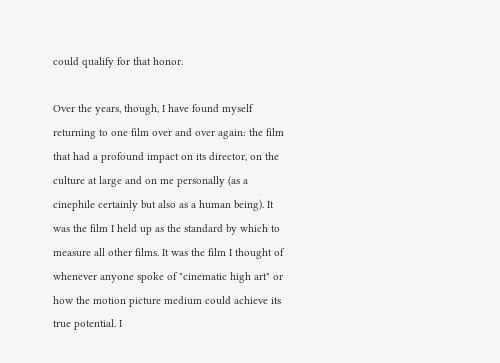could qualify for that honor.

Over the years, though, I have found myself returning to one film over and over again: the film that had a profound impact on its director, on the culture at large and on me personally (as a cinephile certainly but also as a human being). It was the film I held up as the standard by which to measure all other films. It was the film I thought of whenever anyone spoke of "cinematic high art" or how the motion picture medium could achieve its true potential. I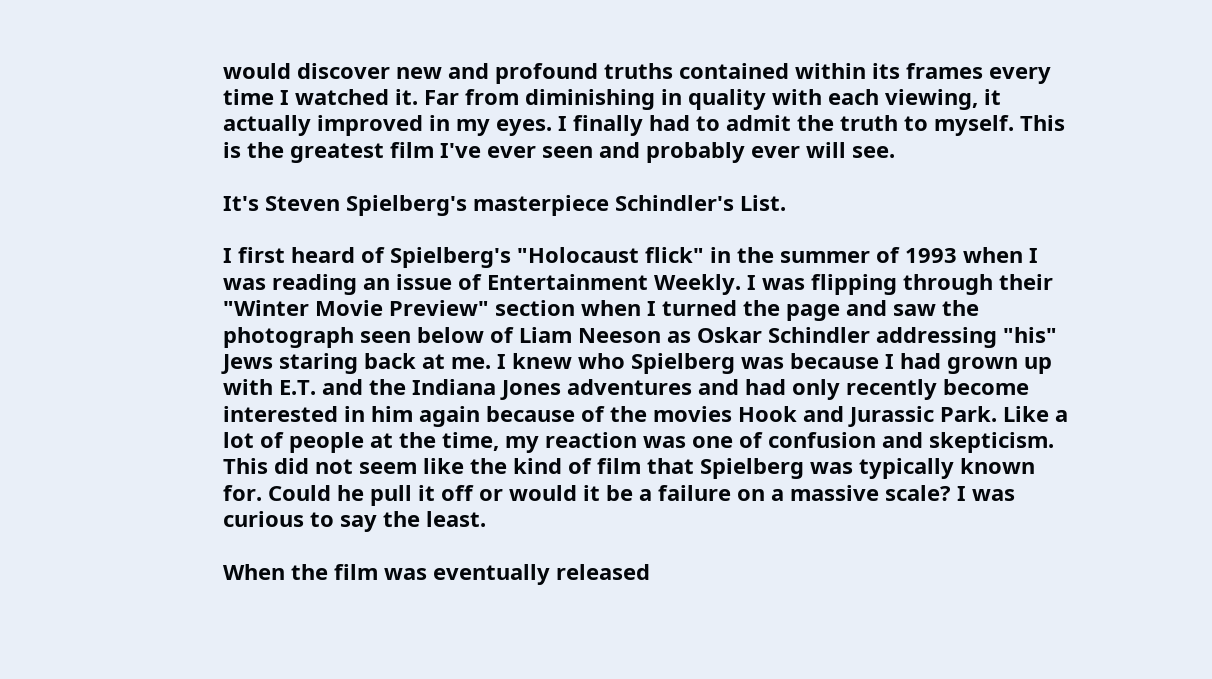would discover new and profound truths contained within its frames every time I watched it. Far from diminishing in quality with each viewing, it actually improved in my eyes. I finally had to admit the truth to myself. This is the greatest film I've ever seen and probably ever will see.

It's Steven Spielberg's masterpiece Schindler's List.

I first heard of Spielberg's "Holocaust flick" in the summer of 1993 when I was reading an issue of Entertainment Weekly. I was flipping through their "Winter Movie Preview" section when I turned the page and saw the photograph seen below of Liam Neeson as Oskar Schindler addressing "his" Jews staring back at me. I knew who Spielberg was because I had grown up with E.T. and the Indiana Jones adventures and had only recently become interested in him again because of the movies Hook and Jurassic Park. Like a lot of people at the time, my reaction was one of confusion and skepticism. This did not seem like the kind of film that Spielberg was typically known for. Could he pull it off or would it be a failure on a massive scale? I was curious to say the least.

When the film was eventually released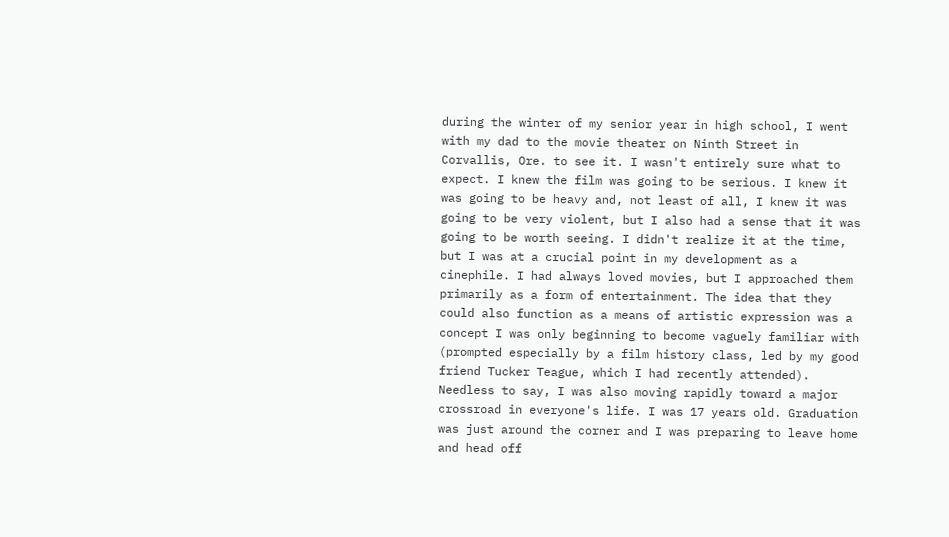during the winter of my senior year in high school, I went with my dad to the movie theater on Ninth Street in Corvallis, Ore. to see it. I wasn't entirely sure what to expect. I knew the film was going to be serious. I knew it was going to be heavy and, not least of all, I knew it was going to be very violent, but I also had a sense that it was going to be worth seeing. I didn't realize it at the time, but I was at a crucial point in my development as a cinephile. I had always loved movies, but I approached them primarily as a form of entertainment. The idea that they could also function as a means of artistic expression was a concept I was only beginning to become vaguely familiar with (prompted especially by a film history class, led by my good friend Tucker Teague, which I had recently attended). Needless to say, I was also moving rapidly toward a major crossroad in everyone's life. I was 17 years old. Graduation was just around the corner and I was preparing to leave home and head off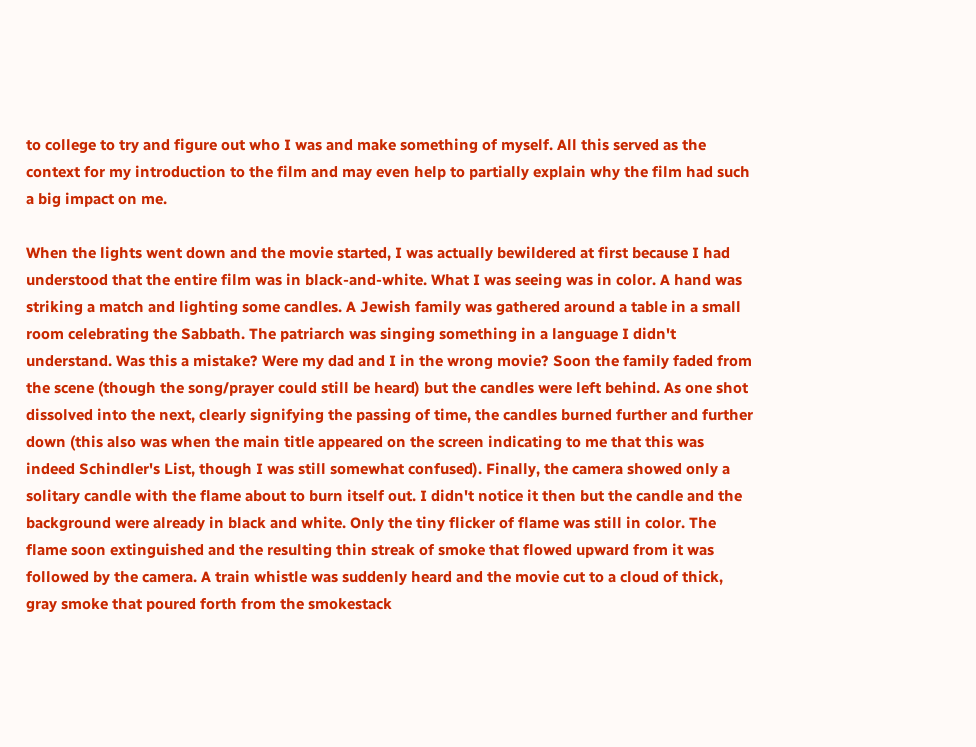to college to try and figure out who I was and make something of myself. All this served as the context for my introduction to the film and may even help to partially explain why the film had such a big impact on me.

When the lights went down and the movie started, I was actually bewildered at first because I had understood that the entire film was in black-and-white. What I was seeing was in color. A hand was striking a match and lighting some candles. A Jewish family was gathered around a table in a small room celebrating the Sabbath. The patriarch was singing something in a language I didn't understand. Was this a mistake? Were my dad and I in the wrong movie? Soon the family faded from the scene (though the song/prayer could still be heard) but the candles were left behind. As one shot dissolved into the next, clearly signifying the passing of time, the candles burned further and further down (this also was when the main title appeared on the screen indicating to me that this was indeed Schindler's List, though I was still somewhat confused). Finally, the camera showed only a solitary candle with the flame about to burn itself out. I didn't notice it then but the candle and the background were already in black and white. Only the tiny flicker of flame was still in color. The flame soon extinguished and the resulting thin streak of smoke that flowed upward from it was followed by the camera. A train whistle was suddenly heard and the movie cut to a cloud of thick, gray smoke that poured forth from the smokestack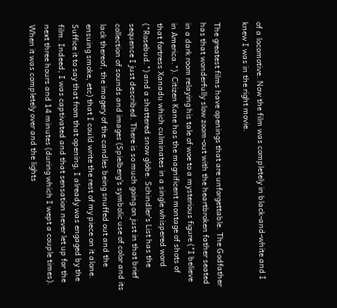of a locomotive. Now the film was completely in black-and-white and I knew I was in the right movie.

The greatest films have openings that are unforgettable. The Godfather has that wonderfully slow zoom-out with the heartbroken father seated in a dark room relaying his tale of woe to a mysterious figure ("I believe in America."). Citizen Kane has the magnificent montage of shots of that fortress Xanadu which culminates in a single whispered word ("Rosebud.") and a shattered snow globe. Schindler's List has the sequence I just described. There is so much going on just in that brief collection of sounds and images (Spielberg's symbolic use of color and its lack thereof, the imagery of the candles being snuffed out and the ensuing smoke, etc) that I could write the rest of my piece on it alone. Suffice it to say that from that opening, I already was engaged by the film. Indeed, I was captivated and that sensation never let up for the next three hours and 14 minutes (during which I wept a couple times). When it was completely over and the lights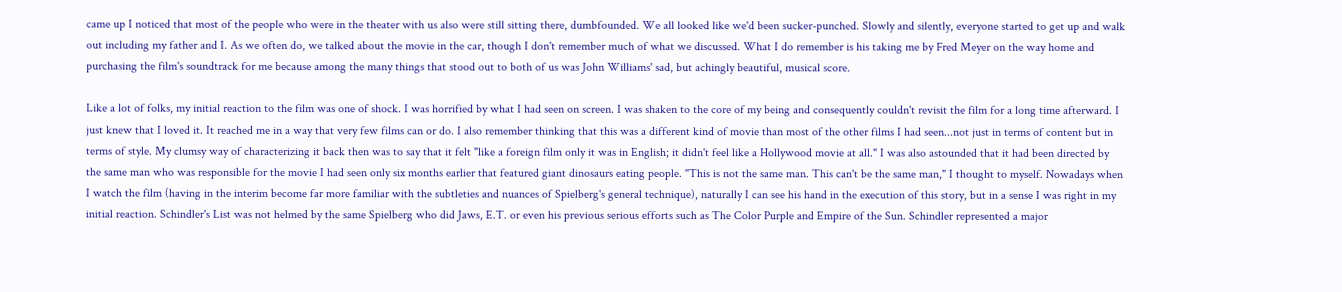came up I noticed that most of the people who were in the theater with us also were still sitting there, dumbfounded. We all looked like we'd been sucker-punched. Slowly and silently, everyone started to get up and walk out including my father and I. As we often do, we talked about the movie in the car, though I don't remember much of what we discussed. What I do remember is his taking me by Fred Meyer on the way home and purchasing the film's soundtrack for me because among the many things that stood out to both of us was John Williams' sad, but achingly beautiful, musical score.

Like a lot of folks, my initial reaction to the film was one of shock. I was horrified by what I had seen on screen. I was shaken to the core of my being and consequently couldn't revisit the film for a long time afterward. I just knew that I loved it. It reached me in a way that very few films can or do. I also remember thinking that this was a different kind of movie than most of the other films I had seen...not just in terms of content but in terms of style. My clumsy way of characterizing it back then was to say that it felt "like a foreign film only it was in English; it didn't feel like a Hollywood movie at all." I was also astounded that it had been directed by the same man who was responsible for the movie I had seen only six months earlier that featured giant dinosaurs eating people. "This is not the same man. This can't be the same man," I thought to myself. Nowadays when I watch the film (having in the interim become far more familiar with the subtleties and nuances of Spielberg's general technique), naturally I can see his hand in the execution of this story, but in a sense I was right in my initial reaction. Schindler's List was not helmed by the same Spielberg who did Jaws, E.T. or even his previous serious efforts such as The Color Purple and Empire of the Sun. Schindler represented a major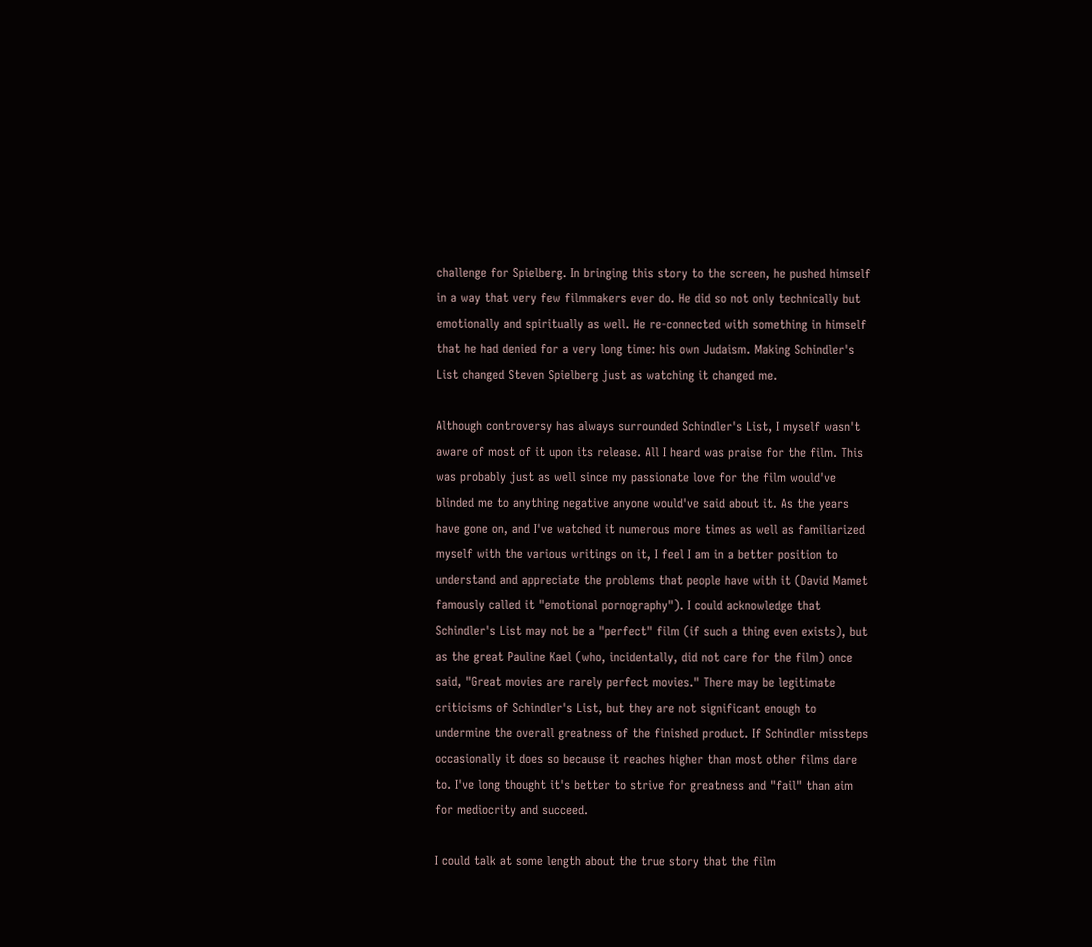challenge for Spielberg. In bringing this story to the screen, he pushed himself in a way that very few filmmakers ever do. He did so not only technically but emotionally and spiritually as well. He re-connected with something in himself that he had denied for a very long time: his own Judaism. Making Schindler's List changed Steven Spielberg just as watching it changed me.

Although controversy has always surrounded Schindler's List, I myself wasn't aware of most of it upon its release. All I heard was praise for the film. This was probably just as well since my passionate love for the film would've blinded me to anything negative anyone would've said about it. As the years have gone on, and I've watched it numerous more times as well as familiarized myself with the various writings on it, I feel I am in a better position to understand and appreciate the problems that people have with it (David Mamet famously called it "emotional pornography"). I could acknowledge that Schindler's List may not be a "perfect" film (if such a thing even exists), but as the great Pauline Kael (who, incidentally, did not care for the film) once said, "Great movies are rarely perfect movies." There may be legitimate criticisms of Schindler's List, but they are not significant enough to undermine the overall greatness of the finished product. If Schindler missteps occasionally it does so because it reaches higher than most other films dare to. I've long thought it's better to strive for greatness and "fail" than aim for mediocrity and succeed.

I could talk at some length about the true story that the film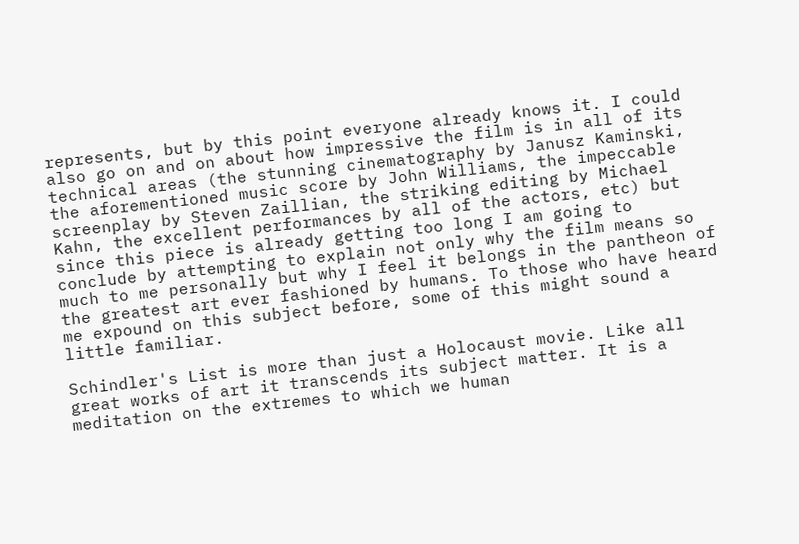represents, but by this point everyone already knows it. I could also go on and on about how impressive the film is in all of its technical areas (the stunning cinematography by Janusz Kaminski, the aforementioned music score by John Williams, the impeccable screenplay by Steven Zaillian, the striking editing by Michael Kahn, the excellent performances by all of the actors, etc) but since this piece is already getting too long I am going to conclude by attempting to explain not only why the film means so much to me personally but why I feel it belongs in the pantheon of the greatest art ever fashioned by humans. To those who have heard me expound on this subject before, some of this might sound a little familiar.

Schindler's List is more than just a Holocaust movie. Like all great works of art it transcends its subject matter. It is a meditation on the extremes to which we human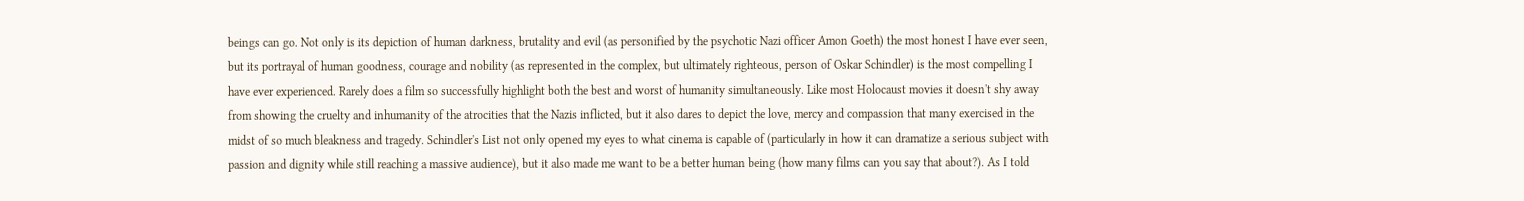beings can go. Not only is its depiction of human darkness, brutality and evil (as personified by the psychotic Nazi officer Amon Goeth) the most honest I have ever seen, but its portrayal of human goodness, courage and nobility (as represented in the complex, but ultimately righteous, person of Oskar Schindler) is the most compelling I have ever experienced. Rarely does a film so successfully highlight both the best and worst of humanity simultaneously. Like most Holocaust movies it doesn't shy away from showing the cruelty and inhumanity of the atrocities that the Nazis inflicted, but it also dares to depict the love, mercy and compassion that many exercised in the midst of so much bleakness and tragedy. Schindler's List not only opened my eyes to what cinema is capable of (particularly in how it can dramatize a serious subject with passion and dignity while still reaching a massive audience), but it also made me want to be a better human being (how many films can you say that about?). As I told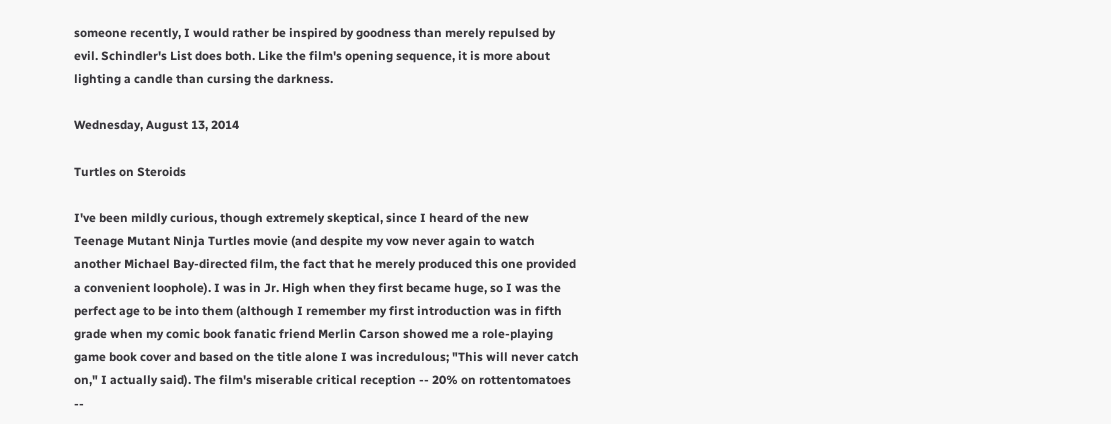someone recently, I would rather be inspired by goodness than merely repulsed by evil. Schindler's List does both. Like the film's opening sequence, it is more about lighting a candle than cursing the darkness.

Wednesday, August 13, 2014

Turtles on Steroids

I've been mildly curious, though extremely skeptical, since I heard of the new Teenage Mutant Ninja Turtles movie (and despite my vow never again to watch another Michael Bay-directed film, the fact that he merely produced this one provided a convenient loophole). I was in Jr. High when they first became huge, so I was the perfect age to be into them (although I remember my first introduction was in fifth grade when my comic book fanatic friend Merlin Carson showed me a role-playing game book cover and based on the title alone I was incredulous; "This will never catch on," I actually said). The film's miserable critical reception -- 20% on rottentomatoes --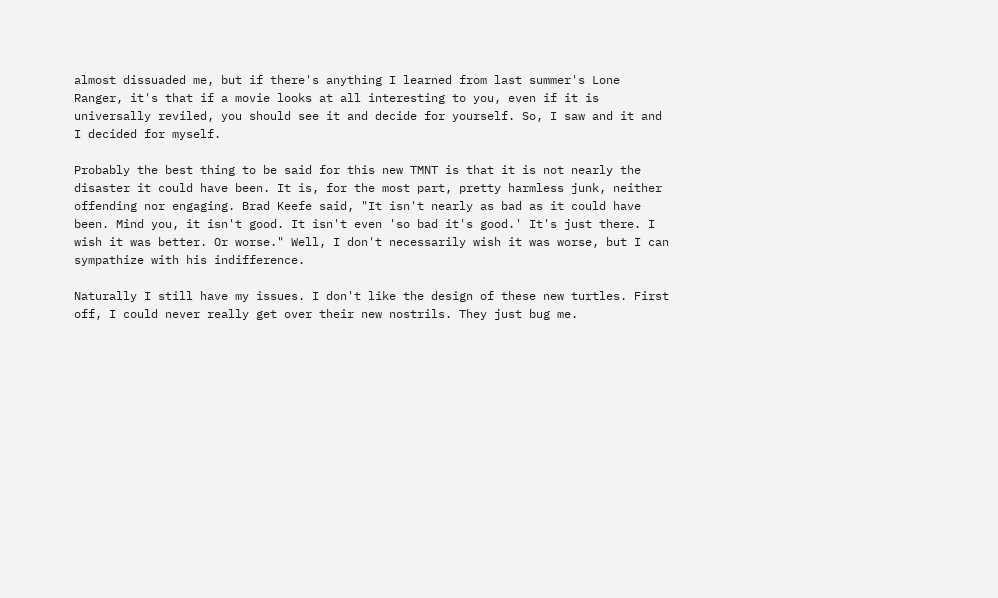almost dissuaded me, but if there's anything I learned from last summer's Lone Ranger, it's that if a movie looks at all interesting to you, even if it is universally reviled, you should see it and decide for yourself. So, I saw and it and I decided for myself.

Probably the best thing to be said for this new TMNT is that it is not nearly the disaster it could have been. It is, for the most part, pretty harmless junk, neither offending nor engaging. Brad Keefe said, "It isn't nearly as bad as it could have been. Mind you, it isn't good. It isn't even 'so bad it's good.' It's just there. I wish it was better. Or worse." Well, I don't necessarily wish it was worse, but I can sympathize with his indifference.

Naturally I still have my issues. I don't like the design of these new turtles. First off, I could never really get over their new nostrils. They just bug me.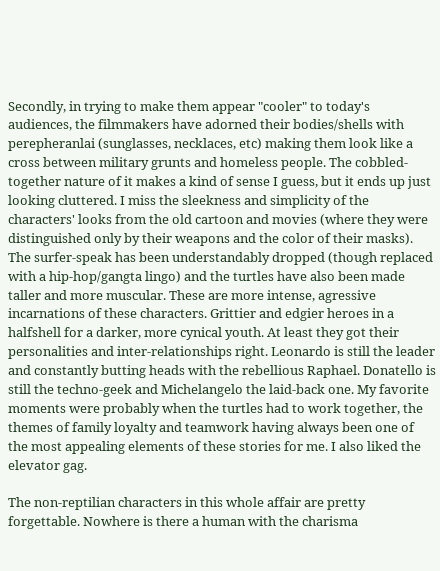Secondly, in trying to make them appear "cooler" to today's audiences, the filmmakers have adorned their bodies/shells with perepheranlai (sunglasses, necklaces, etc) making them look like a cross between military grunts and homeless people. The cobbled-together nature of it makes a kind of sense I guess, but it ends up just looking cluttered. I miss the sleekness and simplicity of the characters' looks from the old cartoon and movies (where they were distinguished only by their weapons and the color of their masks). The surfer-speak has been understandably dropped (though replaced with a hip-hop/gangta lingo) and the turtles have also been made taller and more muscular. These are more intense, agressive incarnations of these characters. Grittier and edgier heroes in a halfshell for a darker, more cynical youth. At least they got their personalities and inter-relationships right. Leonardo is still the leader and constantly butting heads with the rebellious Raphael. Donatello is still the techno-geek and Michelangelo the laid-back one. My favorite moments were probably when the turtles had to work together, the themes of family loyalty and teamwork having always been one of the most appealing elements of these stories for me. I also liked the elevator gag.

The non-reptilian characters in this whole affair are pretty forgettable. Nowhere is there a human with the charisma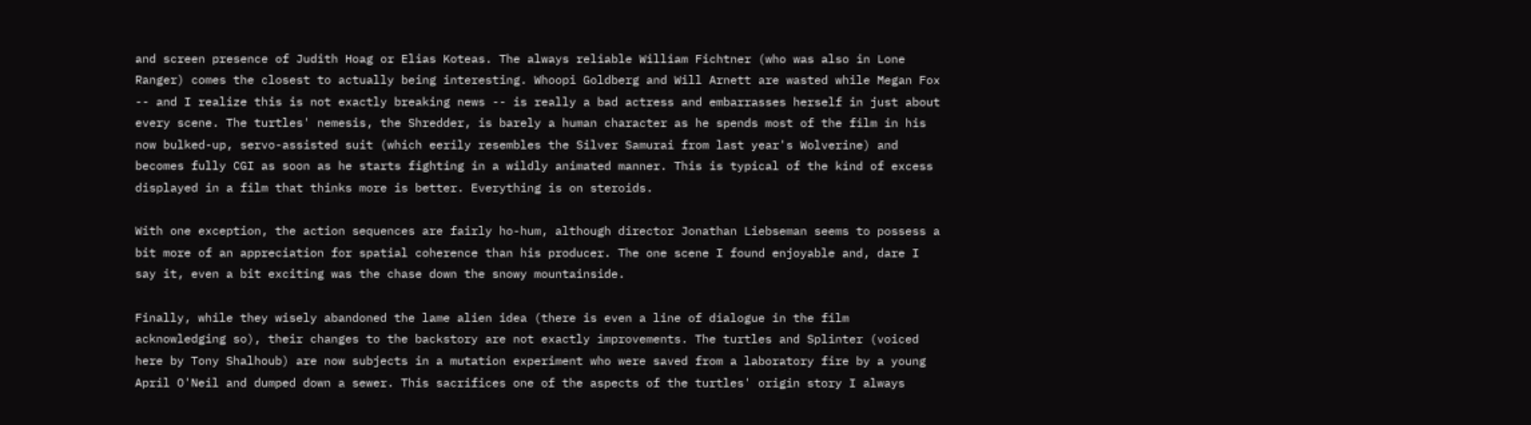and screen presence of Judith Hoag or Elias Koteas. The always reliable William Fichtner (who was also in Lone Ranger) comes the closest to actually being interesting. Whoopi Goldberg and Will Arnett are wasted while Megan Fox -- and I realize this is not exactly breaking news -- is really a bad actress and embarrasses herself in just about every scene. The turtles' nemesis, the Shredder, is barely a human character as he spends most of the film in his now bulked-up, servo-assisted suit (which eerily resembles the Silver Samurai from last year's Wolverine) and becomes fully CGI as soon as he starts fighting in a wildly animated manner. This is typical of the kind of excess displayed in a film that thinks more is better. Everything is on steroids.

With one exception, the action sequences are fairly ho-hum, although director Jonathan Liebseman seems to possess a bit more of an appreciation for spatial coherence than his producer. The one scene I found enjoyable and, dare I say it, even a bit exciting was the chase down the snowy mountainside.

Finally, while they wisely abandoned the lame alien idea (there is even a line of dialogue in the film acknowledging so), their changes to the backstory are not exactly improvements. The turtles and Splinter (voiced here by Tony Shalhoub) are now subjects in a mutation experiment who were saved from a laboratory fire by a young April O'Neil and dumped down a sewer. This sacrifices one of the aspects of the turtles' origin story I always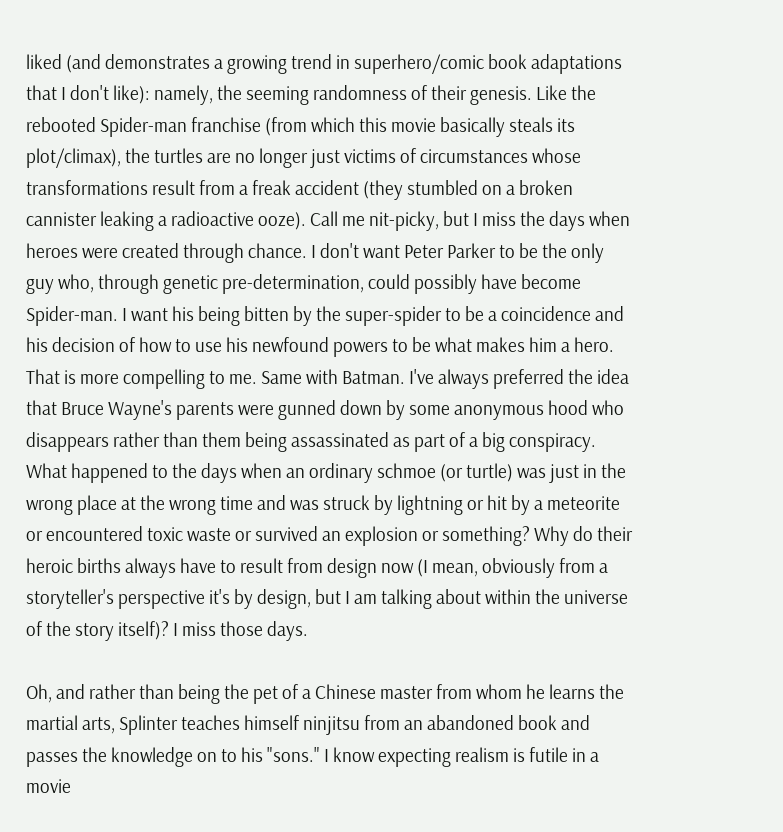liked (and demonstrates a growing trend in superhero/comic book adaptations that I don't like): namely, the seeming randomness of their genesis. Like the rebooted Spider-man franchise (from which this movie basically steals its plot/climax), the turtles are no longer just victims of circumstances whose transformations result from a freak accident (they stumbled on a broken cannister leaking a radioactive ooze). Call me nit-picky, but I miss the days when heroes were created through chance. I don't want Peter Parker to be the only guy who, through genetic pre-determination, could possibly have become Spider-man. I want his being bitten by the super-spider to be a coincidence and his decision of how to use his newfound powers to be what makes him a hero. That is more compelling to me. Same with Batman. I've always preferred the idea that Bruce Wayne's parents were gunned down by some anonymous hood who disappears rather than them being assassinated as part of a big conspiracy. What happened to the days when an ordinary schmoe (or turtle) was just in the wrong place at the wrong time and was struck by lightning or hit by a meteorite or encountered toxic waste or survived an explosion or something? Why do their heroic births always have to result from design now (I mean, obviously from a storyteller's perspective it's by design, but I am talking about within the universe of the story itself)? I miss those days.

Oh, and rather than being the pet of a Chinese master from whom he learns the martial arts, Splinter teaches himself ninjitsu from an abandoned book and passes the knowledge on to his "sons." I know expecting realism is futile in a movie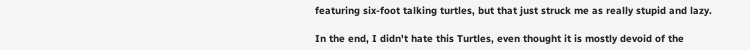featuring six-foot talking turtles, but that just struck me as really stupid and lazy.

In the end, I didn't hate this Turtles, even thought it is mostly devoid of the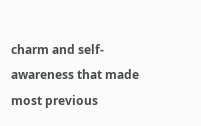charm and self-awareness that made most previous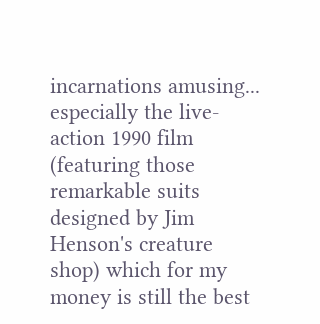incarnations amusing... especially the live-action 1990 film (featuring those remarkable suits designed by Jim Henson's creature shop) which for my money is still the best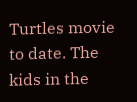Turtles movie to date. The kids in the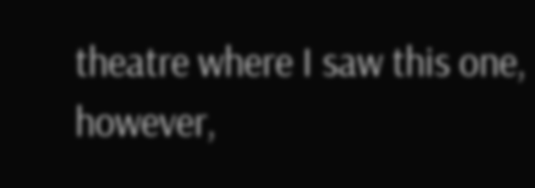theatre where I saw this one, however,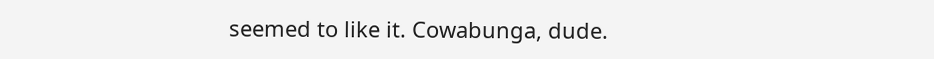seemed to like it. Cowabunga, dude.